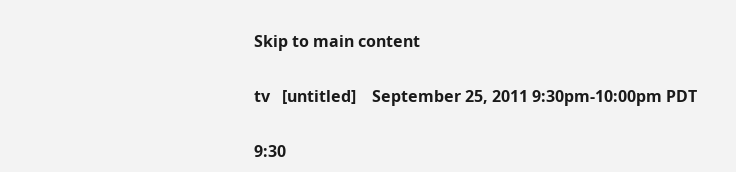Skip to main content

tv   [untitled]    September 25, 2011 9:30pm-10:00pm PDT

9:30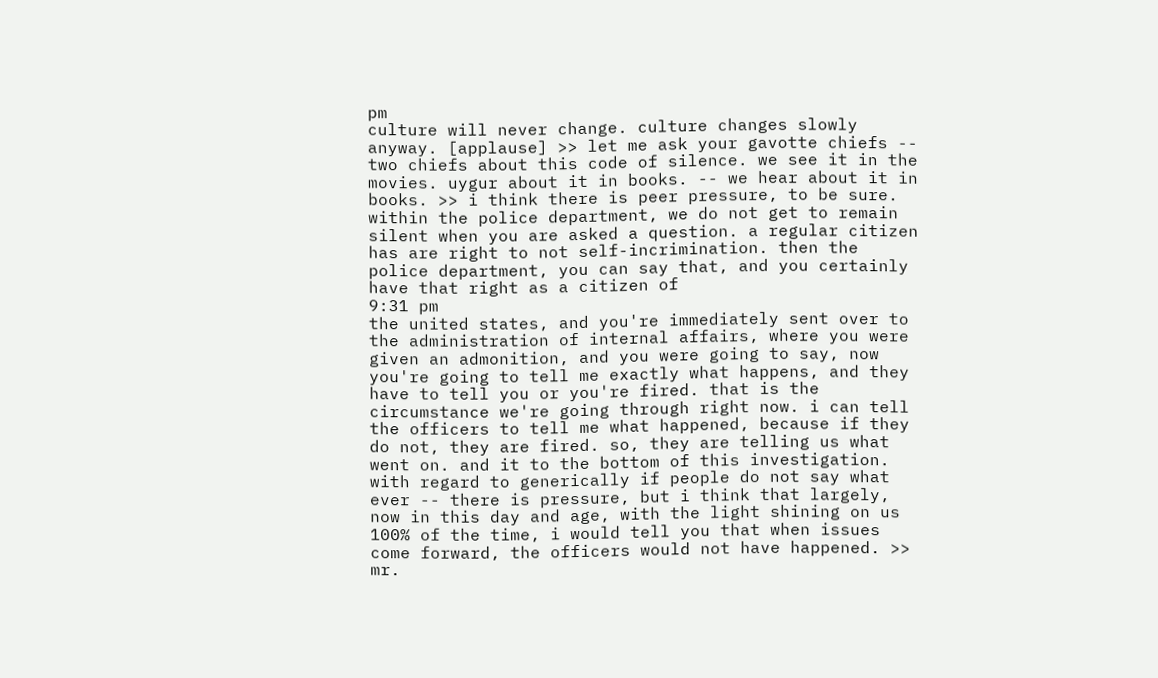pm
culture will never change. culture changes slowly anyway. [applause] >> let me ask your gavotte chiefs -- two chiefs about this code of silence. we see it in the movies. uygur about it in books. -- we hear about it in books. >> i think there is peer pressure, to be sure. within the police department, we do not get to remain silent when you are asked a question. a regular citizen has are right to not self-incrimination. then the police department, you can say that, and you certainly have that right as a citizen of
9:31 pm
the united states, and you're immediately sent over to the administration of internal affairs, where you were given an admonition, and you were going to say, now you're going to tell me exactly what happens, and they have to tell you or you're fired. that is the circumstance we're going through right now. i can tell the officers to tell me what happened, because if they do not, they are fired. so, they are telling us what went on. and it to the bottom of this investigation. with regard to generically if people do not say what ever -- there is pressure, but i think that largely, now in this day and age, with the light shining on us 100% of the time, i would tell you that when issues come forward, the officers would not have happened. >> mr.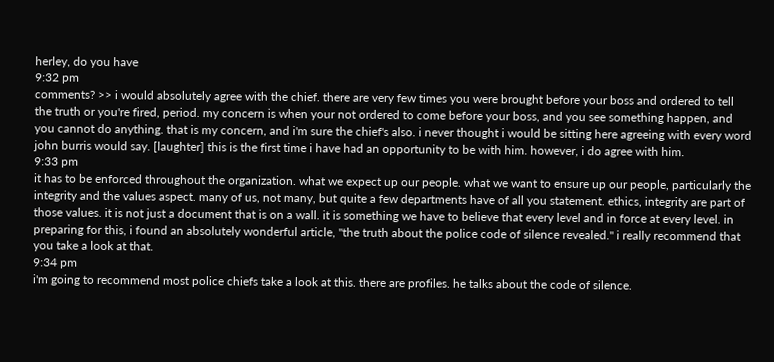herley, do you have
9:32 pm
comments? >> i would absolutely agree with the chief. there are very few times you were brought before your boss and ordered to tell the truth or you're fired, period. my concern is when your not ordered to come before your boss, and you see something happen, and you cannot do anything. that is my concern, and i'm sure the chief's also. i never thought i would be sitting here agreeing with every word john burris would say. [laughter] this is the first time i have had an opportunity to be with him. however, i do agree with him.
9:33 pm
it has to be enforced throughout the organization. what we expect up our people. what we want to ensure up our people, particularly the integrity and the values aspect. many of us, not many, but quite a few departments have of all you statement. ethics, integrity are part of those values. it is not just a document that is on a wall. it is something we have to believe that every level and in force at every level. in preparing for this, i found an absolutely wonderful article, "the truth about the police code of silence revealed." i really recommend that you take a look at that.
9:34 pm
i'm going to recommend most police chiefs take a look at this. there are profiles. he talks about the code of silence.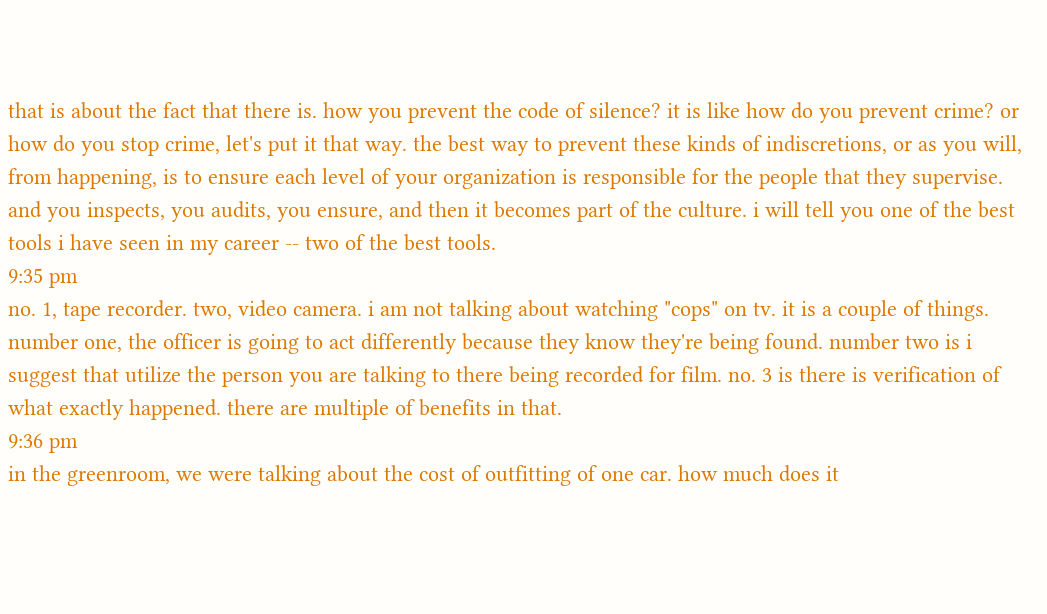that is about the fact that there is. how you prevent the code of silence? it is like how do you prevent crime? or how do you stop crime, let's put it that way. the best way to prevent these kinds of indiscretions, or as you will, from happening, is to ensure each level of your organization is responsible for the people that they supervise. and you inspects, you audits, you ensure, and then it becomes part of the culture. i will tell you one of the best tools i have seen in my career -- two of the best tools.
9:35 pm
no. 1, tape recorder. two, video camera. i am not talking about watching "cops" on tv. it is a couple of things. number one, the officer is going to act differently because they know they're being found. number two is i suggest that utilize the person you are talking to there being recorded for film. no. 3 is there is verification of what exactly happened. there are multiple of benefits in that.
9:36 pm
in the greenroom, we were talking about the cost of outfitting of one car. how much does it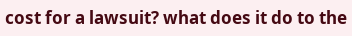cost for a lawsuit? what does it do to the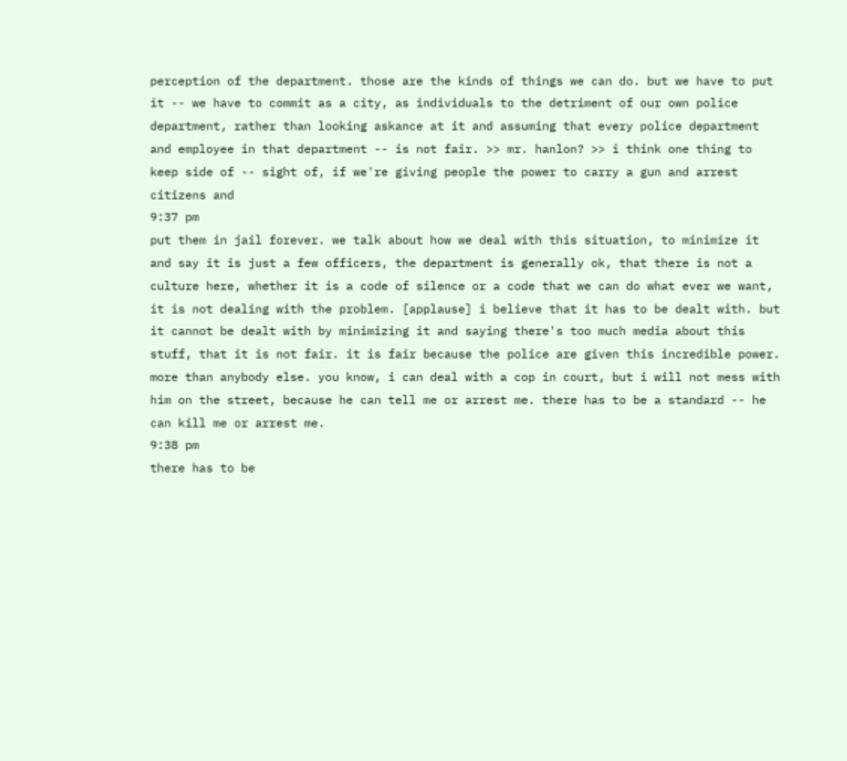perception of the department. those are the kinds of things we can do. but we have to put it -- we have to commit as a city, as individuals to the detriment of our own police department, rather than looking askance at it and assuming that every police department and employee in that department -- is not fair. >> mr. hanlon? >> i think one thing to keep side of -- sight of, if we're giving people the power to carry a gun and arrest citizens and
9:37 pm
put them in jail forever. we talk about how we deal with this situation, to minimize it and say it is just a few officers, the department is generally ok, that there is not a culture here, whether it is a code of silence or a code that we can do what ever we want, it is not dealing with the problem. [applause] i believe that it has to be dealt with. but it cannot be dealt with by minimizing it and saying there's too much media about this stuff, that it is not fair. it is fair because the police are given this incredible power. more than anybody else. you know, i can deal with a cop in court, but i will not mess with him on the street, because he can tell me or arrest me. there has to be a standard -- he can kill me or arrest me.
9:38 pm
there has to be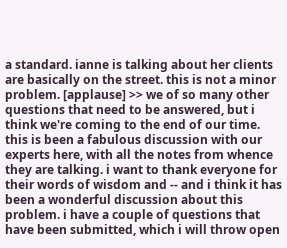a standard. ianne is talking about her clients are basically on the street. this is not a minor problem. [applause] >> we of so many other questions that need to be answered, but i think we're coming to the end of our time. this is been a fabulous discussion with our experts here, with all the notes from whence they are talking. i want to thank everyone for their words of wisdom and -- and i think it has been a wonderful discussion about this problem. i have a couple of questions that have been submitted, which i will throw open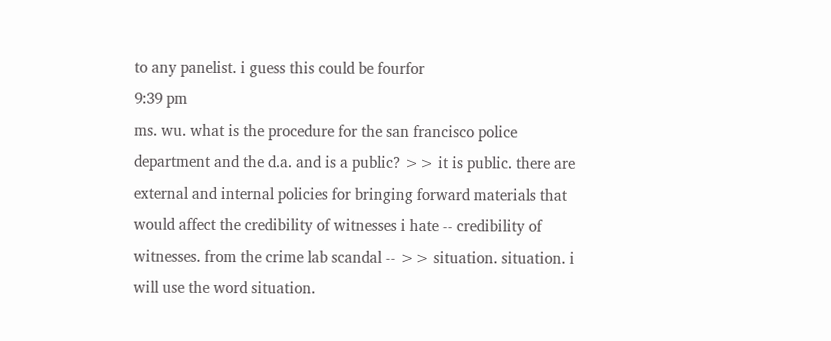to any panelist. i guess this could be fourfor
9:39 pm
ms. wu. what is the procedure for the san francisco police department and the d.a. and is a public? >> it is public. there are external and internal policies for bringing forward materials that would affect the credibility of witnesses i hate -- credibility of witnesses. from the crime lab scandal -- >> situation. situation. i will use the word situation.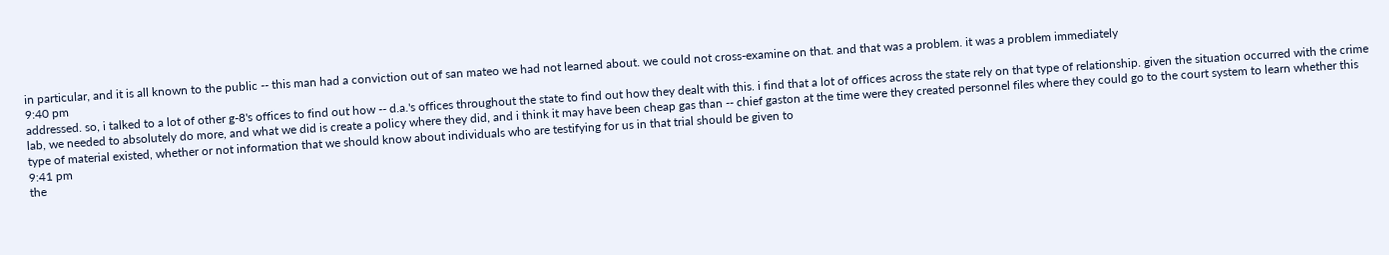in particular, and it is all known to the public -- this man had a conviction out of san mateo we had not learned about. we could not cross-examine on that. and that was a problem. it was a problem immediately
9:40 pm
addressed. so, i talked to a lot of other g-8's offices to find out how -- d.a.'s offices throughout the state to find out how they dealt with this. i find that a lot of offices across the state rely on that type of relationship. given the situation occurred with the crime lab, we needed to absolutely do more, and what we did is create a policy where they did, and i think it may have been cheap gas than -- chief gaston at the time were they created personnel files where they could go to the court system to learn whether this type of material existed, whether or not information that we should know about individuals who are testifying for us in that trial should be given to
9:41 pm
the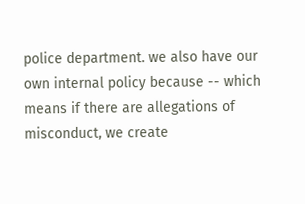police department. we also have our own internal policy because -- which means if there are allegations of misconduct, we create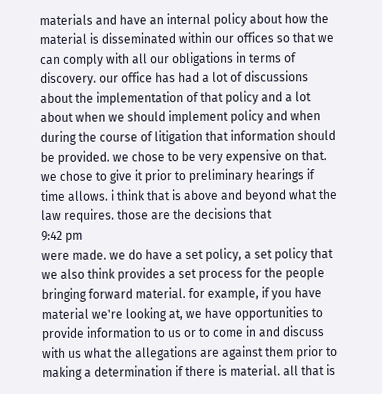materials and have an internal policy about how the material is disseminated within our offices so that we can comply with all our obligations in terms of discovery. our office has had a lot of discussions about the implementation of that policy and a lot about when we should implement policy and when during the course of litigation that information should be provided. we chose to be very expensive on that. we chose to give it prior to preliminary hearings if time allows. i think that is above and beyond what the law requires. those are the decisions that
9:42 pm
were made. we do have a set policy, a set policy that we also think provides a set process for the people bringing forward material. for example, if you have material we're looking at, we have opportunities to provide information to us or to come in and discuss with us what the allegations are against them prior to making a determination if there is material. all that is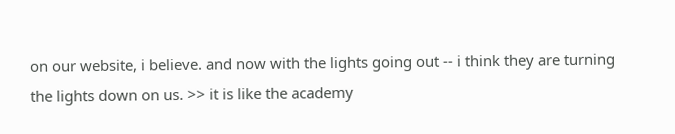on our website, i believe. and now with the lights going out -- i think they are turning the lights down on us. >> it is like the academy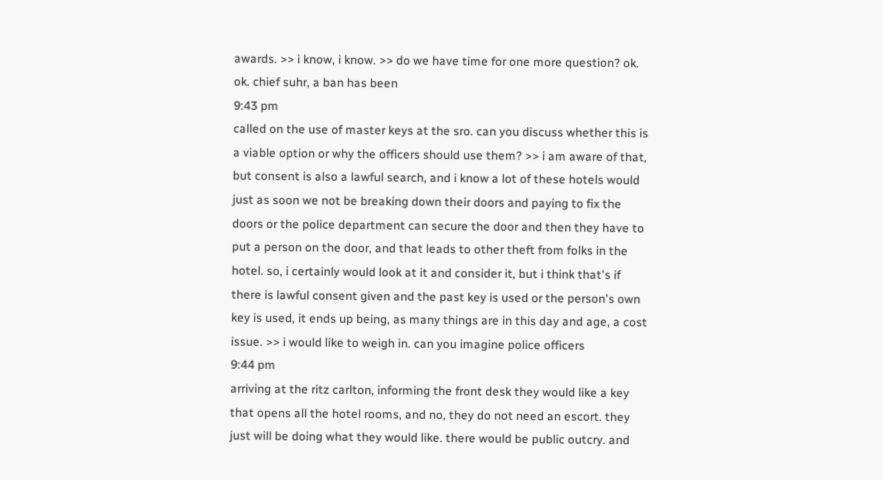awards. >> i know, i know. >> do we have time for one more question? ok. ok. chief suhr, a ban has been
9:43 pm
called on the use of master keys at the sro. can you discuss whether this is a viable option or why the officers should use them? >> i am aware of that, but consent is also a lawful search, and i know a lot of these hotels would just as soon we not be breaking down their doors and paying to fix the doors or the police department can secure the door and then they have to put a person on the door, and that leads to other theft from folks in the hotel. so, i certainly would look at it and consider it, but i think that's if there is lawful consent given and the past key is used or the person's own key is used, it ends up being, as many things are in this day and age, a cost issue. >> i would like to weigh in. can you imagine police officers
9:44 pm
arriving at the ritz carlton, informing the front desk they would like a key that opens all the hotel rooms, and no, they do not need an escort. they just will be doing what they would like. there would be public outcry. and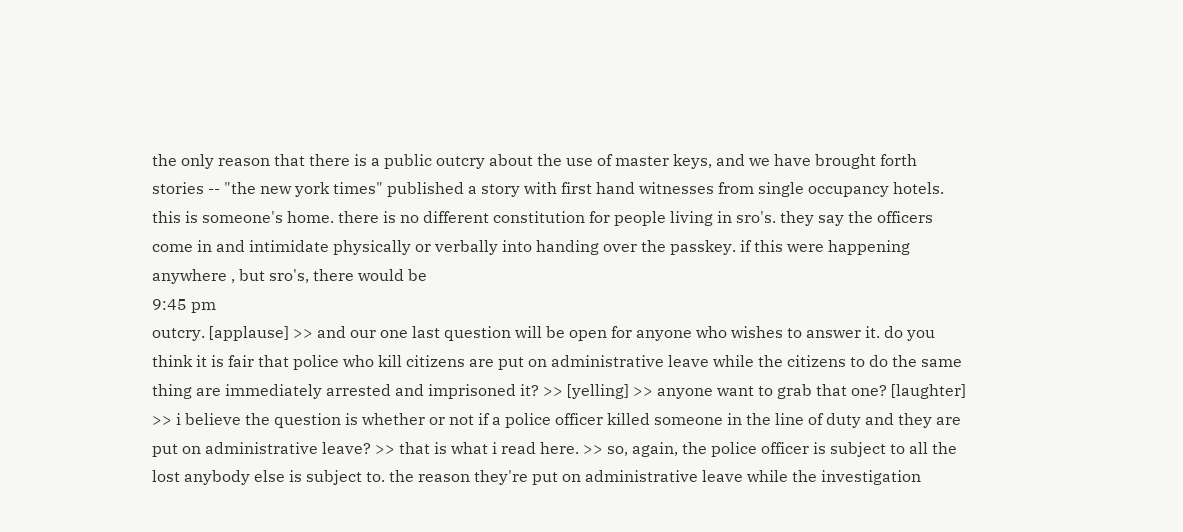the only reason that there is a public outcry about the use of master keys, and we have brought forth stories -- "the new york times" published a story with first hand witnesses from single occupancy hotels. this is someone's home. there is no different constitution for people living in sro's. they say the officers come in and intimidate physically or verbally into handing over the passkey. if this were happening anywhere , but sro's, there would be
9:45 pm
outcry. [applause] >> and our one last question will be open for anyone who wishes to answer it. do you think it is fair that police who kill citizens are put on administrative leave while the citizens to do the same thing are immediately arrested and imprisoned it? >> [yelling] >> anyone want to grab that one? [laughter] >> i believe the question is whether or not if a police officer killed someone in the line of duty and they are put on administrative leave? >> that is what i read here. >> so, again, the police officer is subject to all the lost anybody else is subject to. the reason they're put on administrative leave while the investigation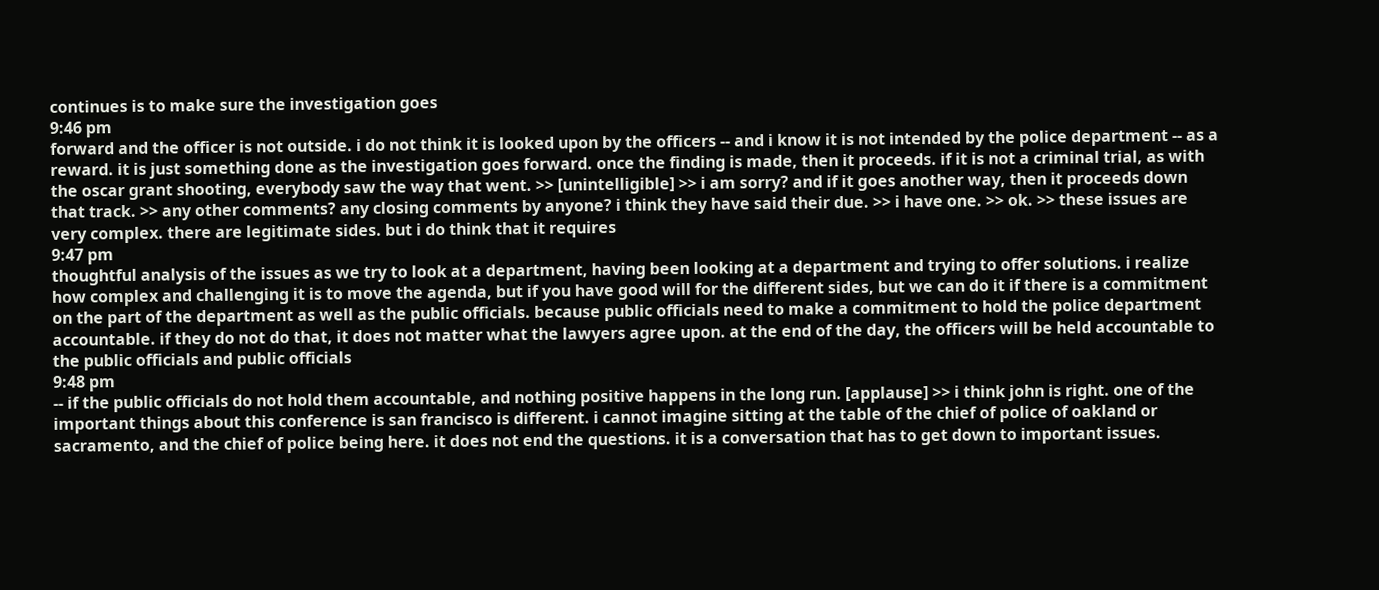continues is to make sure the investigation goes
9:46 pm
forward and the officer is not outside. i do not think it is looked upon by the officers -- and i know it is not intended by the police department -- as a reward. it is just something done as the investigation goes forward. once the finding is made, then it proceeds. if it is not a criminal trial, as with the oscar grant shooting, everybody saw the way that went. >> [unintelligible] >> i am sorry? and if it goes another way, then it proceeds down that track. >> any other comments? any closing comments by anyone? i think they have said their due. >> i have one. >> ok. >> these issues are very complex. there are legitimate sides. but i do think that it requires
9:47 pm
thoughtful analysis of the issues as we try to look at a department, having been looking at a department and trying to offer solutions. i realize how complex and challenging it is to move the agenda, but if you have good will for the different sides, but we can do it if there is a commitment on the part of the department as well as the public officials. because public officials need to make a commitment to hold the police department accountable. if they do not do that, it does not matter what the lawyers agree upon. at the end of the day, the officers will be held accountable to the public officials and public officials
9:48 pm
-- if the public officials do not hold them accountable, and nothing positive happens in the long run. [applause] >> i think john is right. one of the important things about this conference is san francisco is different. i cannot imagine sitting at the table of the chief of police of oakland or sacramento, and the chief of police being here. it does not end the questions. it is a conversation that has to get down to important issues.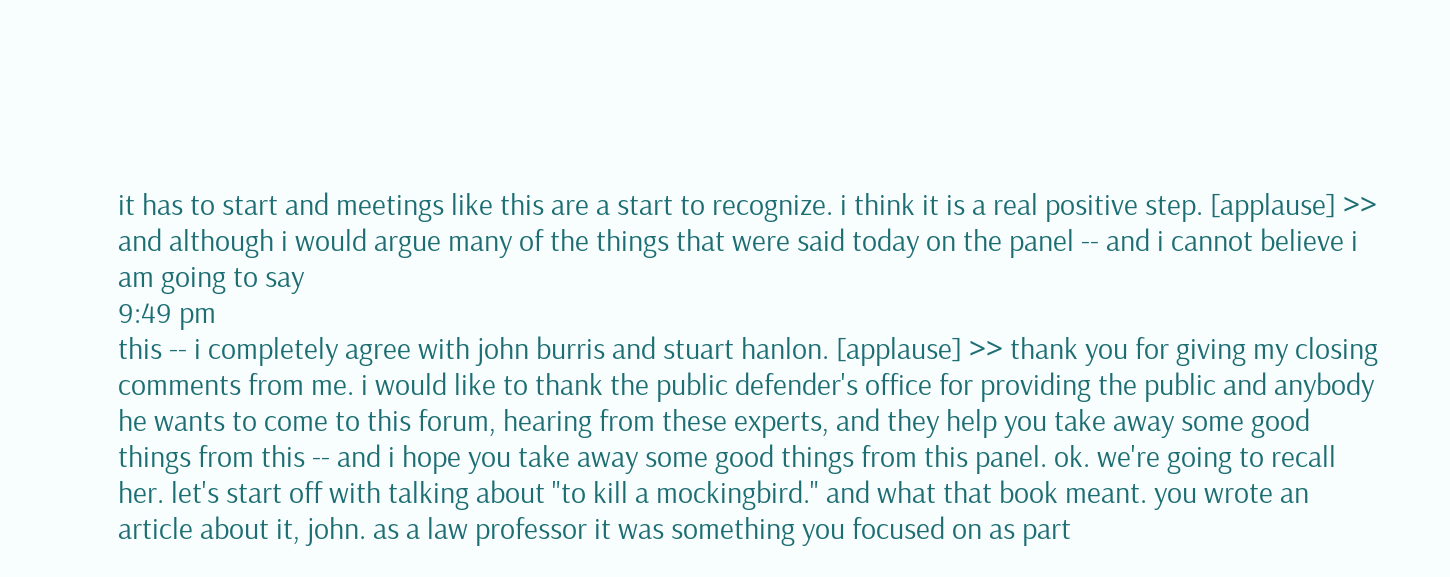it has to start and meetings like this are a start to recognize. i think it is a real positive step. [applause] >> and although i would argue many of the things that were said today on the panel -- and i cannot believe i am going to say
9:49 pm
this -- i completely agree with john burris and stuart hanlon. [applause] >> thank you for giving my closing comments from me. i would like to thank the public defender's office for providing the public and anybody he wants to come to this forum, hearing from these experts, and they help you take away some good things from this -- and i hope you take away some good things from this panel. ok. we're going to recall her. let's start off with talking about "to kill a mockingbird." and what that book meant. you wrote an article about it, john. as a law professor it was something you focused on as part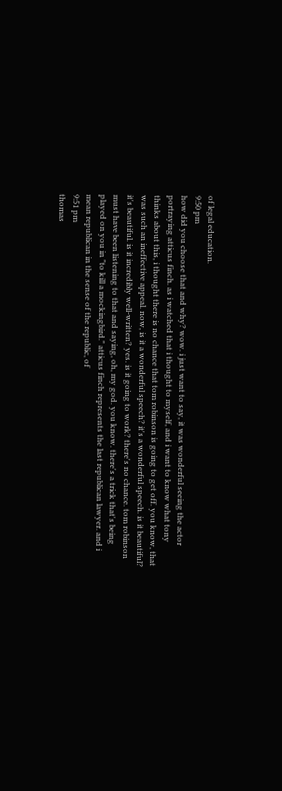of legal education.
9:50 pm
how did you choose that and why? wow. i just want to say, it was wonderful seeing the actor portraying atticus finch. as i watched that i thought to myself, and i want to know what tony thinks about this, i thought there is no chance that tom robinson is going to get off. you know, that was such an ineffective appeal. now, is it a wonderful speech? it's a wonderful speech. is it beautiful? it's beautiful. is it incredibly well-written? yes. is it going to work? there's no chance. tom robinson must have been listening to that and saying, oh, my god. you know. there's a trick that's being played on you in "to kill a mockingbird." atticus finch represents the last republican lawyer. and i mean republican in the sense of the republic, of
9:51 pm
thomas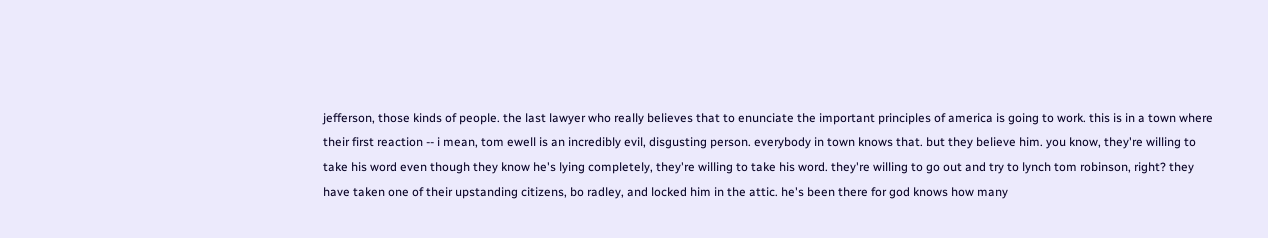jefferson, those kinds of people. the last lawyer who really believes that to enunciate the important principles of america is going to work. this is in a town where their first reaction -- i mean, tom ewell is an incredibly evil, disgusting person. everybody in town knows that. but they believe him. you know, they're willing to take his word even though they know he's lying completely, they're willing to take his word. they're willing to go out and try to lynch tom robinson, right? they have taken one of their upstanding citizens, bo radley, and locked him in the attic. he's been there for god knows how many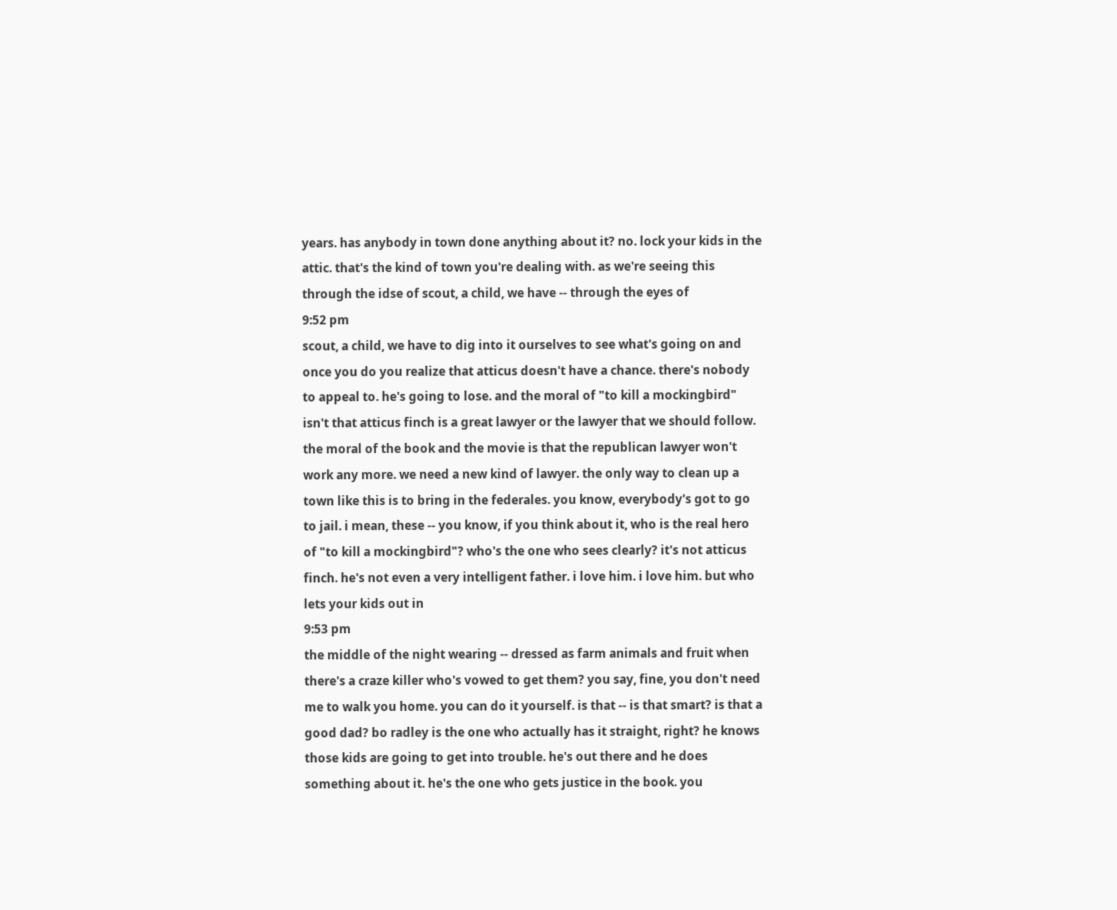years. has anybody in town done anything about it? no. lock your kids in the attic. that's the kind of town you're dealing with. as we're seeing this through the idse of scout, a child, we have -- through the eyes of
9:52 pm
scout, a child, we have to dig into it ourselves to see what's going on and once you do you realize that atticus doesn't have a chance. there's nobody to appeal to. he's going to lose. and the moral of "to kill a mockingbird" isn't that atticus finch is a great lawyer or the lawyer that we should follow. the moral of the book and the movie is that the republican lawyer won't work any more. we need a new kind of lawyer. the only way to clean up a town like this is to bring in the federales. you know, everybody's got to go to jail. i mean, these -- you know, if you think about it, who is the real hero of "to kill a mockingbird"? who's the one who sees clearly? it's not atticus finch. he's not even a very intelligent father. i love him. i love him. but who lets your kids out in
9:53 pm
the middle of the night wearing -- dressed as farm animals and fruit when there's a craze killer who's vowed to get them? you say, fine, you don't need me to walk you home. you can do it yourself. is that -- is that smart? is that a good dad? bo radley is the one who actually has it straight, right? he knows those kids are going to get into trouble. he's out there and he does something about it. he's the one who gets justice in the book. you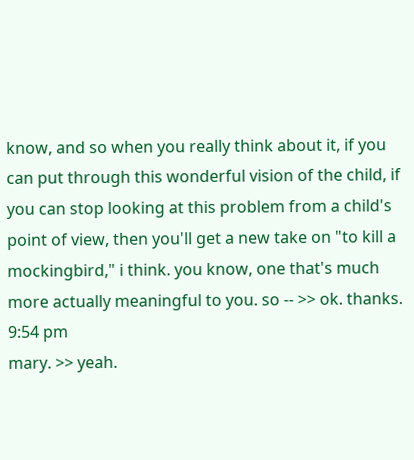know, and so when you really think about it, if you can put through this wonderful vision of the child, if you can stop looking at this problem from a child's point of view, then you'll get a new take on "to kill a mockingbird," i think. you know, one that's much more actually meaningful to you. so -- >> ok. thanks.
9:54 pm
mary. >> yeah.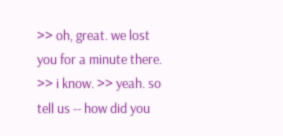>> oh, great. we lost you for a minute there. >> i know. >> yeah. so tell us -- how did you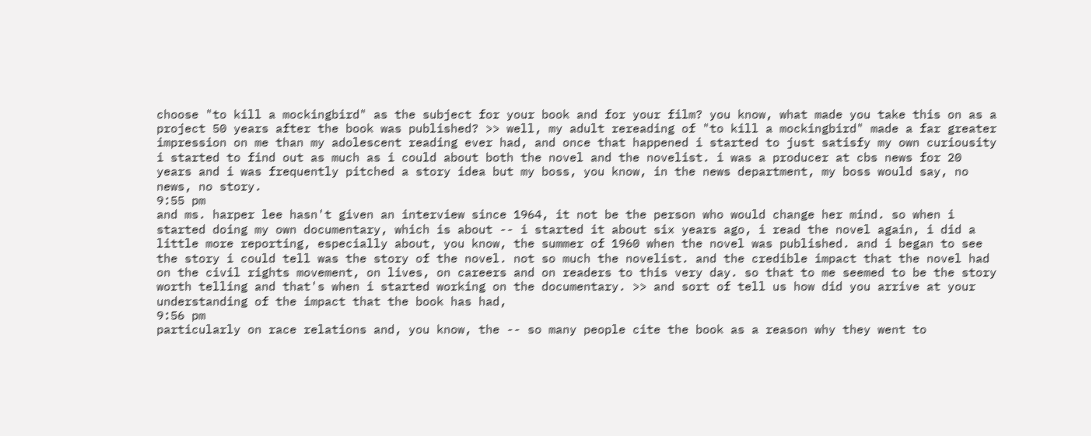choose "to kill a mockingbird" as the subject for your book and for your film? you know, what made you take this on as a project 50 years after the book was published? >> well, my adult rereading of "to kill a mockingbird" made a far greater impression on me than my adolescent reading ever had, and once that happened i started to just satisfy my own curiousity i started to find out as much as i could about both the novel and the novelist. i was a producer at cbs news for 20 years and i was frequently pitched a story idea but my boss, you know, in the news department, my boss would say, no news, no story.
9:55 pm
and ms. harper lee hasn't given an interview since 1964, it not be the person who would change her mind. so when i started doing my own documentary, which is about -- i started it about six years ago, i read the novel again, i did a little more reporting, especially about, you know, the summer of 1960 when the novel was published. and i began to see the story i could tell was the story of the novel. not so much the novelist. and the credible impact that the novel had on the civil rights movement, on lives, on careers and on readers to this very day. so that to me seemed to be the story worth telling and that's when i started working on the documentary. >> and sort of tell us how did you arrive at your understanding of the impact that the book has had,
9:56 pm
particularly on race relations and, you know, the -- so many people cite the book as a reason why they went to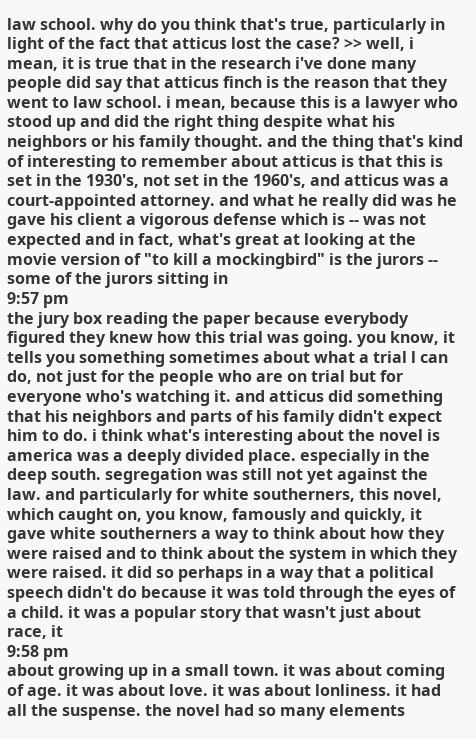law school. why do you think that's true, particularly in light of the fact that atticus lost the case? >> well, i mean, it is true that in the research i've done many people did say that atticus finch is the reason that they went to law school. i mean, because this is a lawyer who stood up and did the right thing despite what his neighbors or his family thought. and the thing that's kind of interesting to remember about atticus is that this is set in the 1930's, not set in the 1960's, and atticus was a court-appointed attorney. and what he really did was he gave his client a vigorous defense which is -- was not expected and in fact, what's great at looking at the movie version of "to kill a mockingbird" is the jurors -- some of the jurors sitting in
9:57 pm
the jury box reading the paper because everybody figured they knew how this trial was going. you know, it tells you something sometimes about what a trial l can do, not just for the people who are on trial but for everyone who's watching it. and atticus did something that his neighbors and parts of his family didn't expect him to do. i think what's interesting about the novel is america was a deeply divided place. especially in the deep south. segregation was still not yet against the law. and particularly for white southerners, this novel, which caught on, you know, famously and quickly, it gave white southerners a way to think about how they were raised and to think about the system in which they were raised. it did so perhaps in a way that a political speech didn't do because it was told through the eyes of a child. it was a popular story that wasn't just about race, it
9:58 pm
about growing up in a small town. it was about coming of age. it was about love. it was about lonliness. it had all the suspense. the novel had so many elements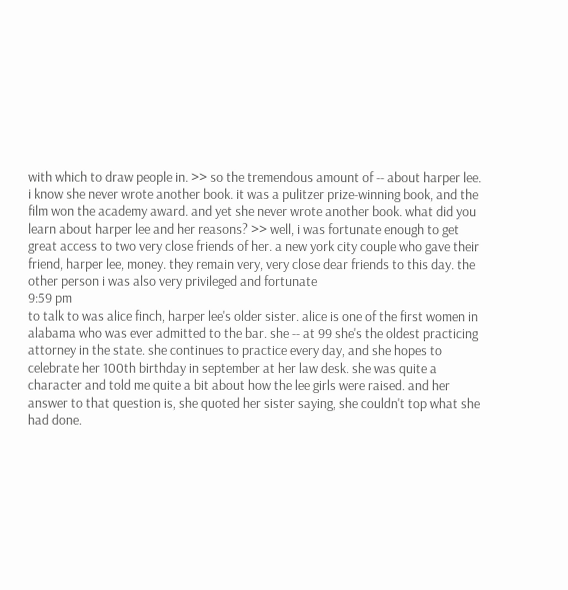with which to draw people in. >> so the tremendous amount of -- about harper lee. i know she never wrote another book. it was a pulitzer prize-winning book, and the film won the academy award. and yet she never wrote another book. what did you learn about harper lee and her reasons? >> well, i was fortunate enough to get great access to two very close friends of her. a new york city couple who gave their friend, harper lee, money. they remain very, very close dear friends to this day. the other person i was also very privileged and fortunate
9:59 pm
to talk to was alice finch, harper lee's older sister. alice is one of the first women in alabama who was ever admitted to the bar. she -- at 99 she's the oldest practicing attorney in the state. she continues to practice every day, and she hopes to celebrate her 100th birthday in september at her law desk. she was quite a character and told me quite a bit about how the lee girls were raised. and her answer to that question is, she quoted her sister saying, she couldn't top what she had done.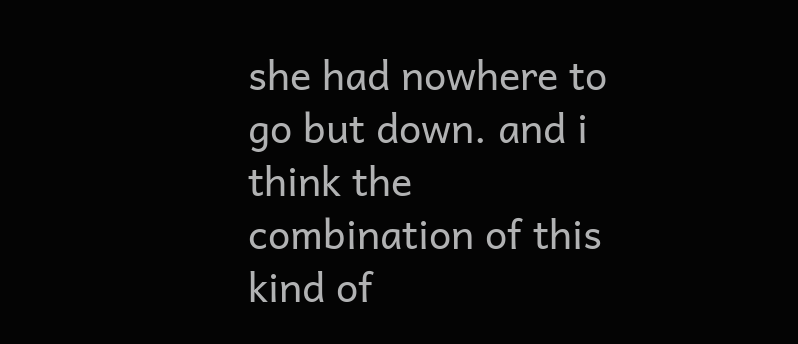she had nowhere to go but down. and i think the combination of this kind of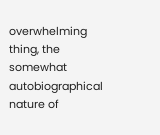overwhelming thing, the somewhat autobiographical nature of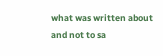what was written about and not to sa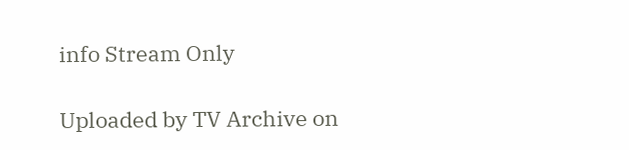info Stream Only

Uploaded by TV Archive on